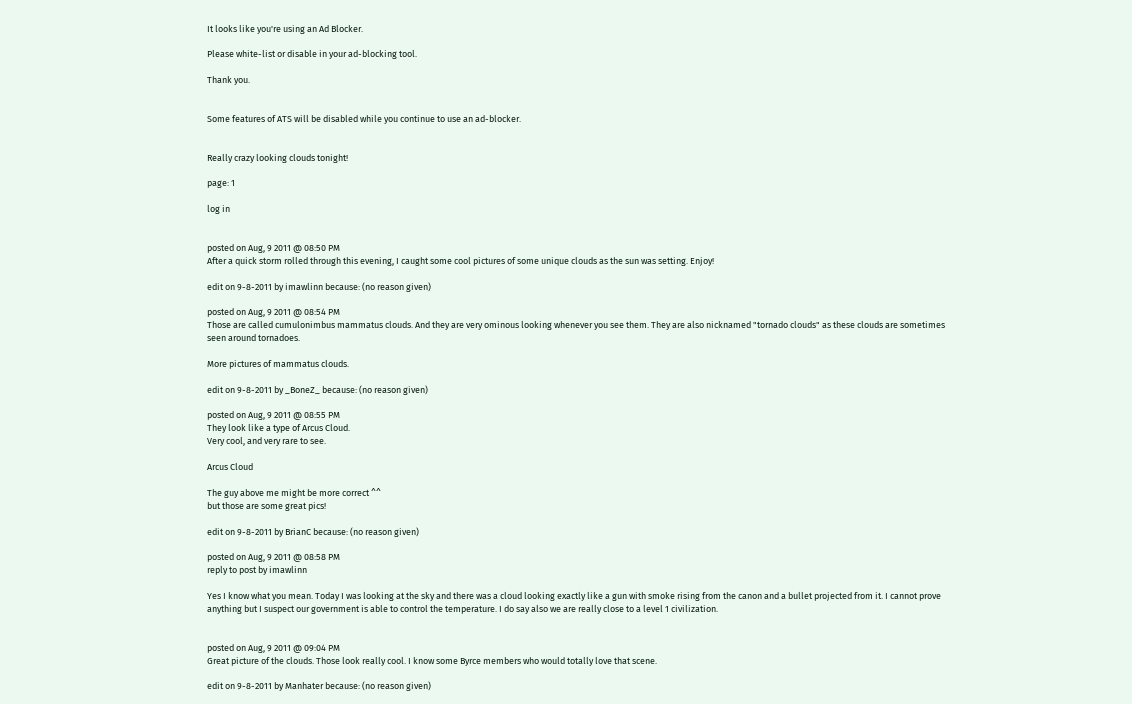It looks like you're using an Ad Blocker.

Please white-list or disable in your ad-blocking tool.

Thank you.


Some features of ATS will be disabled while you continue to use an ad-blocker.


Really crazy looking clouds tonight!

page: 1

log in


posted on Aug, 9 2011 @ 08:50 PM
After a quick storm rolled through this evening, I caught some cool pictures of some unique clouds as the sun was setting. Enjoy!

edit on 9-8-2011 by imawlinn because: (no reason given)

posted on Aug, 9 2011 @ 08:54 PM
Those are called cumulonimbus mammatus clouds. And they are very ominous looking whenever you see them. They are also nicknamed "tornado clouds" as these clouds are sometimes seen around tornadoes.

More pictures of mammatus clouds.

edit on 9-8-2011 by _BoneZ_ because: (no reason given)

posted on Aug, 9 2011 @ 08:55 PM
They look like a type of Arcus Cloud.
Very cool, and very rare to see.

Arcus Cloud

The guy above me might be more correct ^^
but those are some great pics!

edit on 9-8-2011 by BrianC because: (no reason given)

posted on Aug, 9 2011 @ 08:58 PM
reply to post by imawlinn

Yes I know what you mean. Today I was looking at the sky and there was a cloud looking exactly like a gun with smoke rising from the canon and a bullet projected from it. I cannot prove anything but I suspect our government is able to control the temperature. I do say also we are really close to a level 1 civilization.


posted on Aug, 9 2011 @ 09:04 PM
Great picture of the clouds. Those look really cool. I know some Byrce members who would totally love that scene.

edit on 9-8-2011 by Manhater because: (no reason given)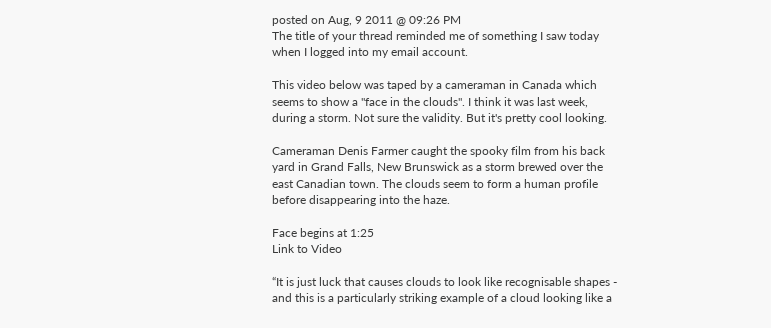posted on Aug, 9 2011 @ 09:26 PM
The title of your thread reminded me of something I saw today when I logged into my email account.

This video below was taped by a cameraman in Canada which seems to show a "face in the clouds". I think it was last week, during a storm. Not sure the validity. But it's pretty cool looking.

Cameraman Denis Farmer caught the spooky film from his back yard in Grand Falls, New Brunswick as a storm brewed over the east Canadian town. The clouds seem to form a human profile before disappearing into the haze.

Face begins at 1:25
Link to Video

“It is just luck that causes clouds to look like recognisable shapes - and this is a particularly striking example of a cloud looking like a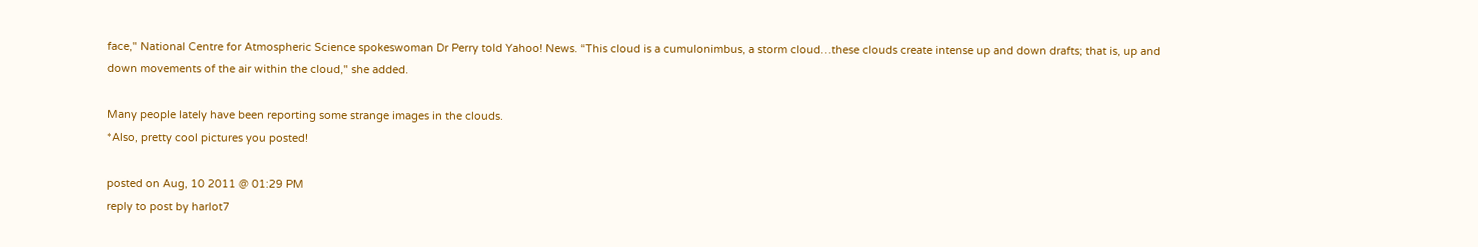face," National Centre for Atmospheric Science spokeswoman Dr Perry told Yahoo! News. “This cloud is a cumulonimbus, a storm cloud…these clouds create intense up and down drafts; that is, up and down movements of the air within the cloud," she added.

Many people lately have been reporting some strange images in the clouds.
*Also, pretty cool pictures you posted!

posted on Aug, 10 2011 @ 01:29 PM
reply to post by harlot7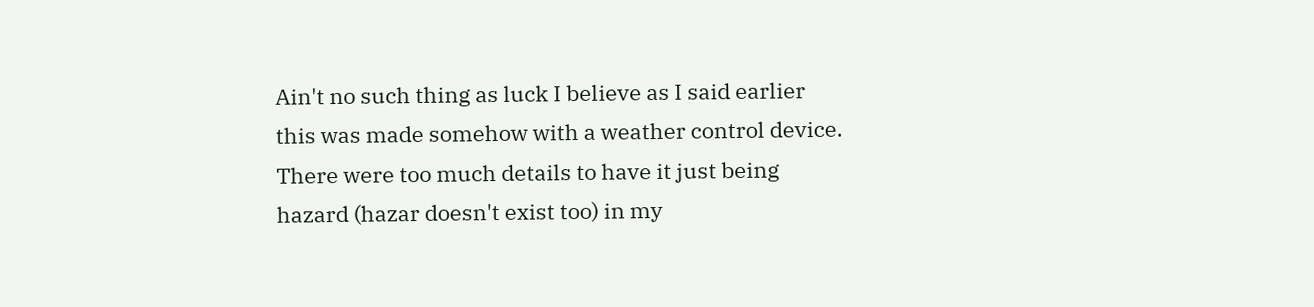Ain't no such thing as luck I believe as I said earlier this was made somehow with a weather control device. There were too much details to have it just being hazard (hazar doesn't exist too) in my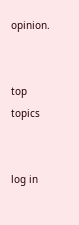opinion.


top topics


log in